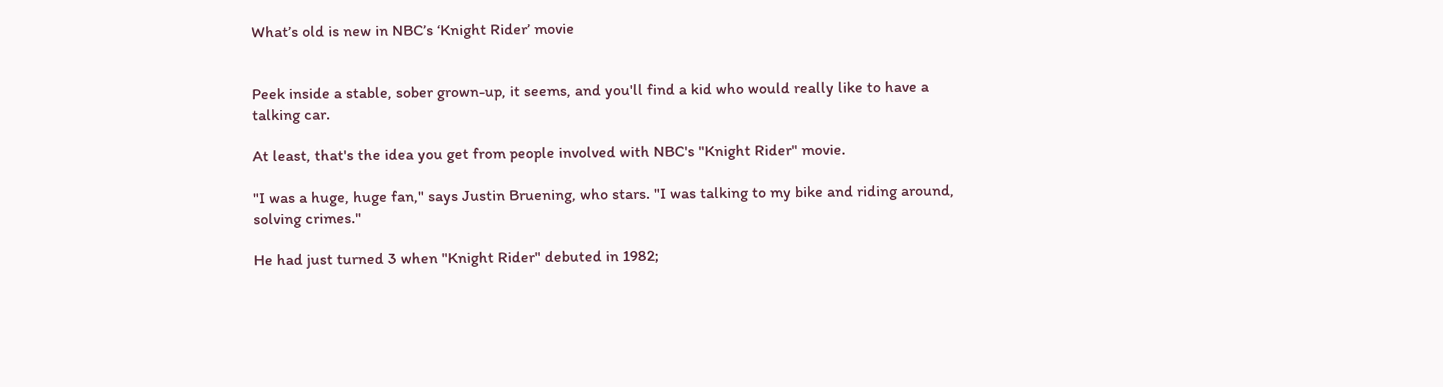What’s old is new in NBC’s ‘Knight Rider’ movie


Peek inside a stable, sober grown-up, it seems, and you'll find a kid who would really like to have a talking car.

At least, that's the idea you get from people involved with NBC's "Knight Rider" movie.

"I was a huge, huge fan," says Justin Bruening, who stars. "I was talking to my bike and riding around, solving crimes."

He had just turned 3 when "Knight Rider" debuted in 1982;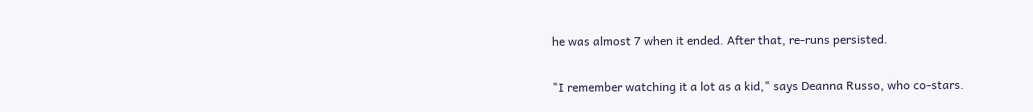he was almost 7 when it ended. After that, re-runs persisted.

"I remember watching it a lot as a kid," says Deanna Russo, who co-stars.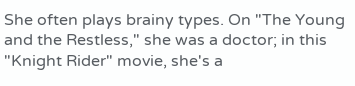She often plays brainy types. On "The Young and the Restless," she was a doctor; in this "Knight Rider" movie, she's a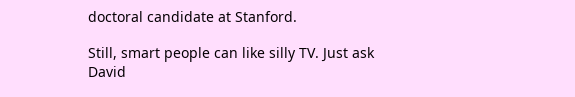doctoral candidate at Stanford.

Still, smart people can like silly TV. Just ask David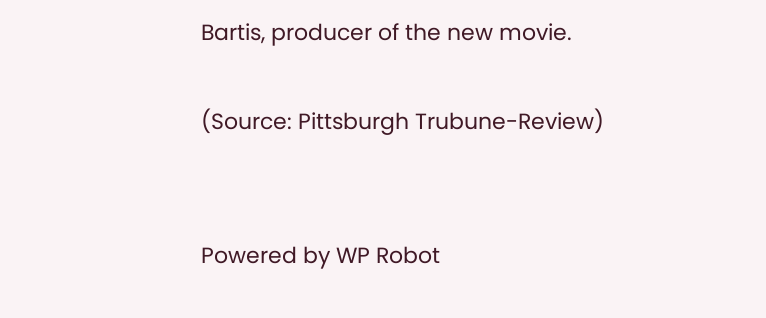Bartis, producer of the new movie.

(Source: Pittsburgh Trubune-Review)


Powered by WP Robot